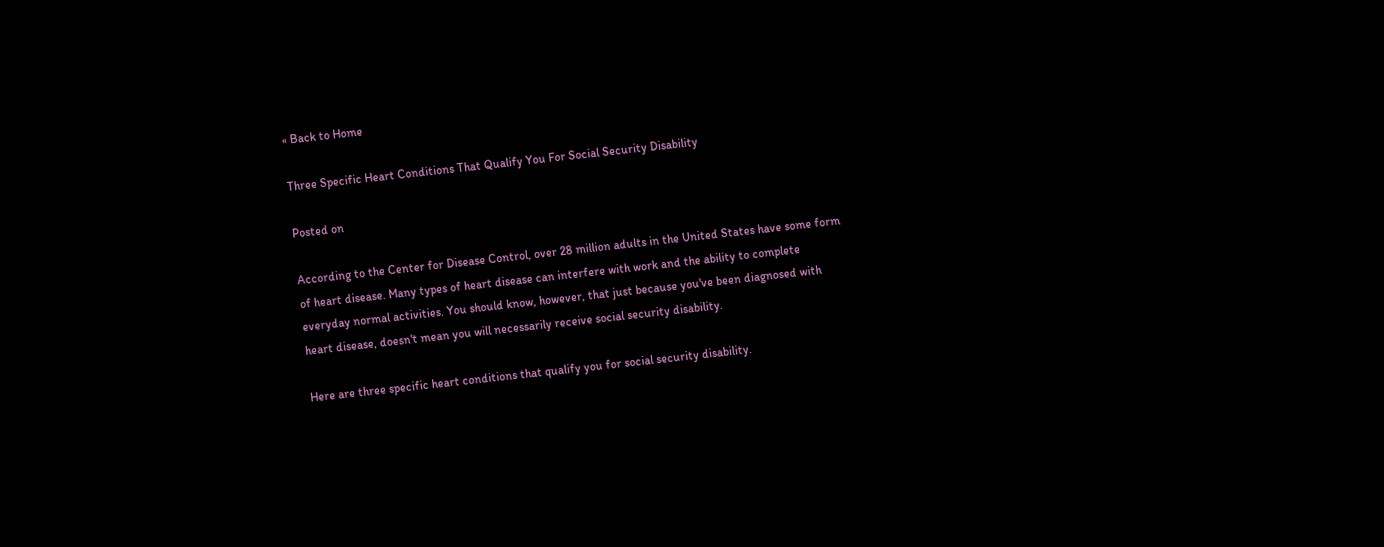« Back to Home

Three Specific Heart Conditions That Qualify You For Social Security Disability

Posted on

According to the Center for Disease Control, over 28 million adults in the United States have some form of heart disease. Many types of heart disease can interfere with work and the ability to complete everyday normal activities. You should know, however, that just because you've been diagnosed with heart disease, doesn't mean you will necessarily receive social security disability.

Here are three specific heart conditions that qualify you for social security disability.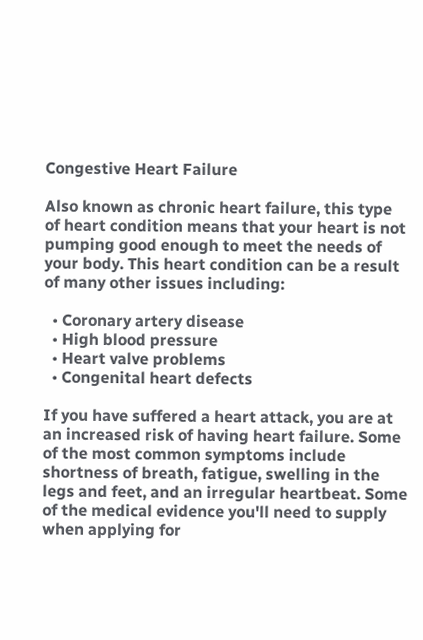Congestive Heart Failure

Also known as chronic heart failure, this type of heart condition means that your heart is not pumping good enough to meet the needs of your body. This heart condition can be a result of many other issues including:

  • Coronary artery disease
  • High blood pressure
  • Heart valve problems
  • Congenital heart defects

If you have suffered a heart attack, you are at an increased risk of having heart failure. Some of the most common symptoms include shortness of breath, fatigue, swelling in the legs and feet, and an irregular heartbeat. Some of the medical evidence you'll need to supply when applying for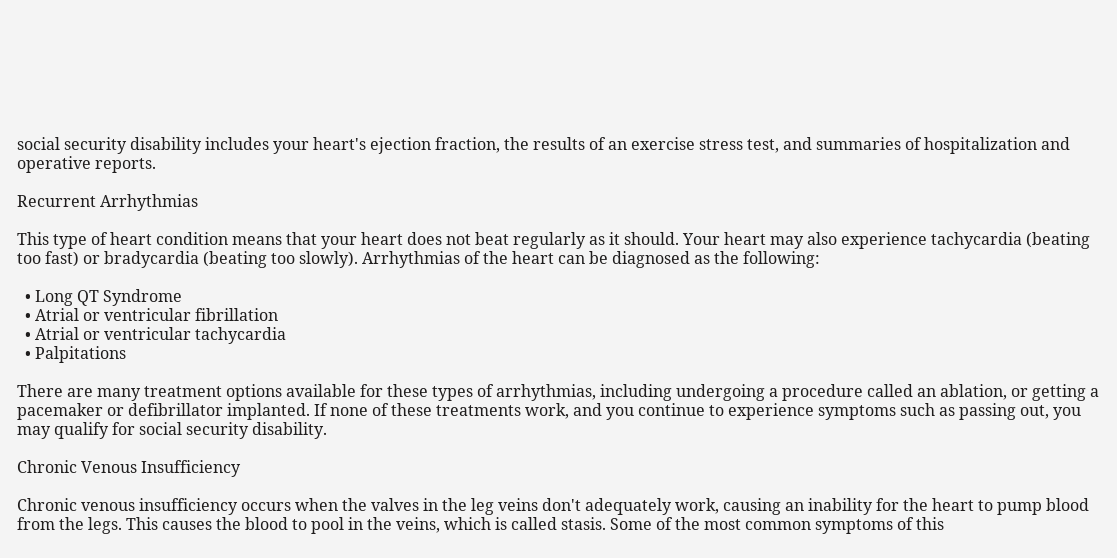social security disability includes your heart's ejection fraction, the results of an exercise stress test, and summaries of hospitalization and operative reports.

Recurrent Arrhythmias

This type of heart condition means that your heart does not beat regularly as it should. Your heart may also experience tachycardia (beating too fast) or bradycardia (beating too slowly). Arrhythmias of the heart can be diagnosed as the following:

  • Long QT Syndrome
  • Atrial or ventricular fibrillation
  • Atrial or ventricular tachycardia
  • Palpitations

There are many treatment options available for these types of arrhythmias, including undergoing a procedure called an ablation, or getting a pacemaker or defibrillator implanted. If none of these treatments work, and you continue to experience symptoms such as passing out, you may qualify for social security disability.

Chronic Venous Insufficiency

Chronic venous insufficiency occurs when the valves in the leg veins don't adequately work, causing an inability for the heart to pump blood from the legs. This causes the blood to pool in the veins, which is called stasis. Some of the most common symptoms of this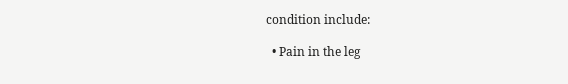condition include:

  • Pain in the leg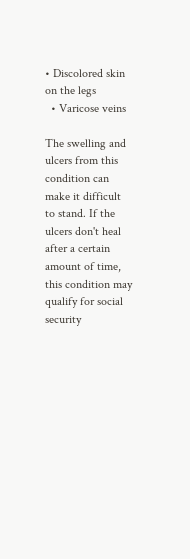• Discolored skin on the legs
  • Varicose veins

The swelling and ulcers from this condition can make it difficult to stand. If the ulcers don't heal after a certain amount of time, this condition may qualify for social security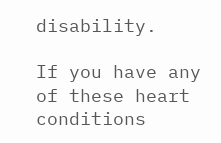disability.

If you have any of these heart conditions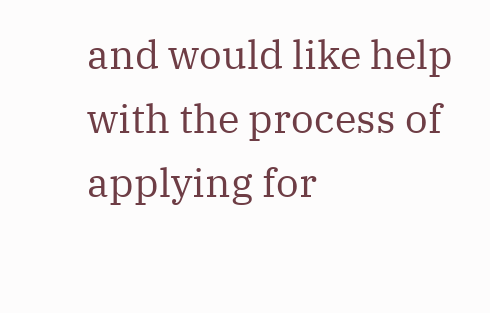and would like help with the process of applying for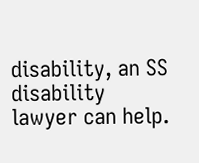disability, an SS disability lawyer can help.